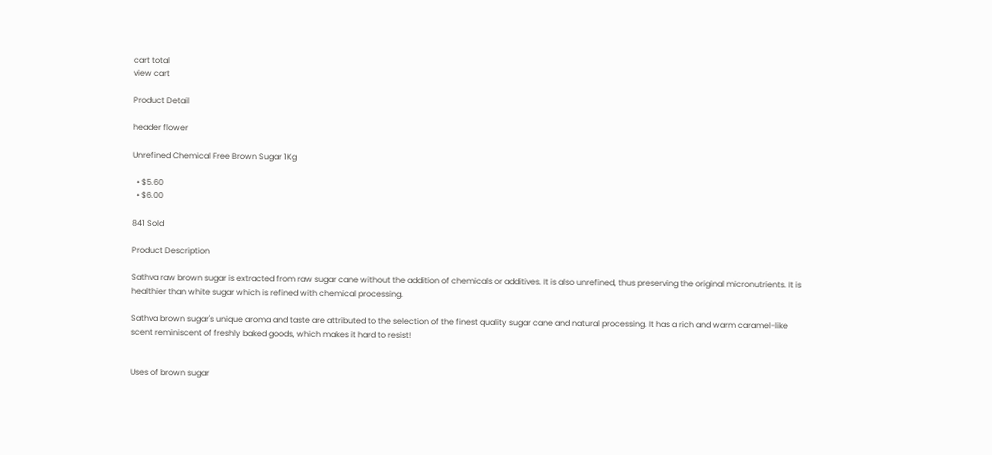cart total
view cart

Product Detail

header flower

Unrefined Chemical Free Brown Sugar 1Kg

  • $5.60
  • $6.00

841 Sold

Product Description

Sathva raw brown sugar is extracted from raw sugar cane without the addition of chemicals or additives. It is also unrefined, thus preserving the original micronutrients. It is healthier than white sugar which is refined with chemical processing.

Sathva brown sugar's unique aroma and taste are attributed to the selection of the finest quality sugar cane and natural processing. It has a rich and warm caramel-like scent reminiscent of freshly baked goods, which makes it hard to resist!


Uses of brown sugar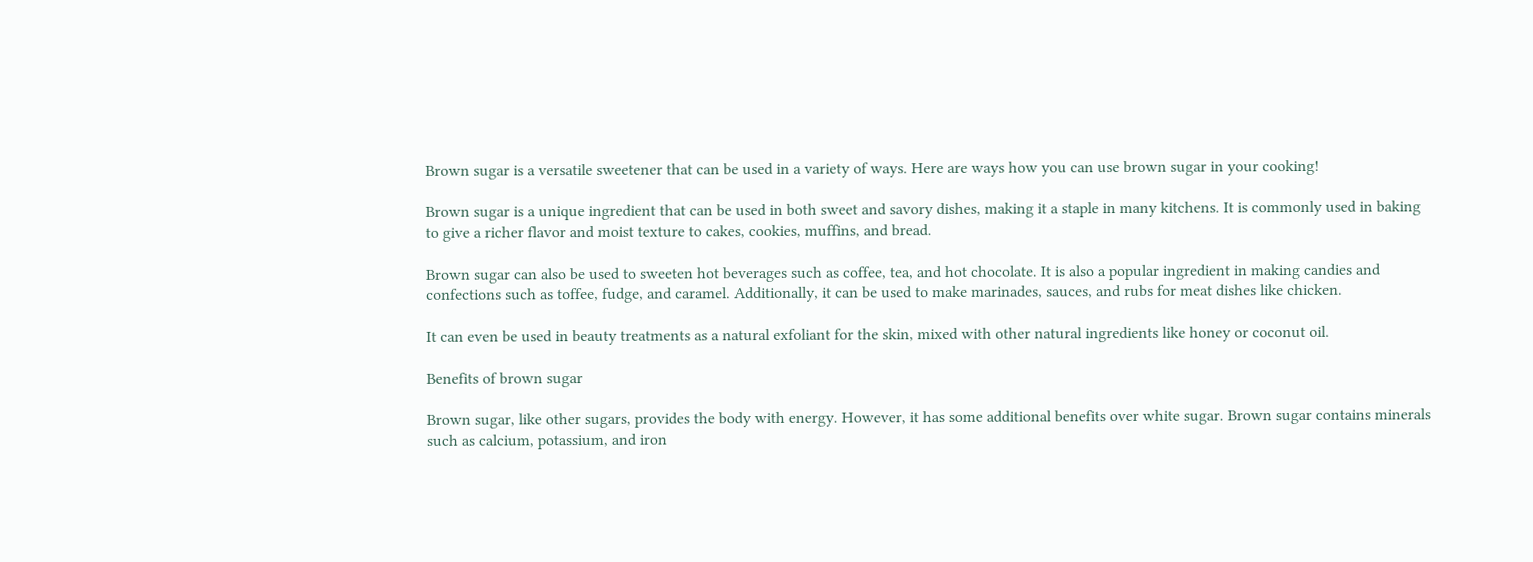Brown sugar is a versatile sweetener that can be used in a variety of ways. Here are ways how you can use brown sugar in your cooking!

Brown sugar is a unique ingredient that can be used in both sweet and savory dishes, making it a staple in many kitchens. It is commonly used in baking to give a richer flavor and moist texture to cakes, cookies, muffins, and bread.

Brown sugar can also be used to sweeten hot beverages such as coffee, tea, and hot chocolate. It is also a popular ingredient in making candies and confections such as toffee, fudge, and caramel. Additionally, it can be used to make marinades, sauces, and rubs for meat dishes like chicken.

It can even be used in beauty treatments as a natural exfoliant for the skin, mixed with other natural ingredients like honey or coconut oil.

Benefits of brown sugar

Brown sugar, like other sugars, provides the body with energy. However, it has some additional benefits over white sugar. Brown sugar contains minerals such as calcium, potassium, and iron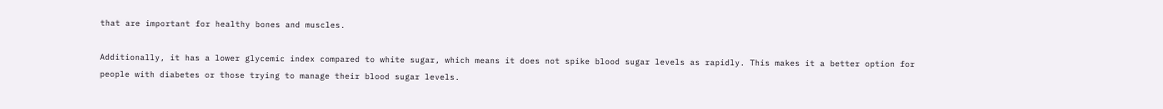that are important for healthy bones and muscles.

Additionally, it has a lower glycemic index compared to white sugar, which means it does not spike blood sugar levels as rapidly. This makes it a better option for people with diabetes or those trying to manage their blood sugar levels.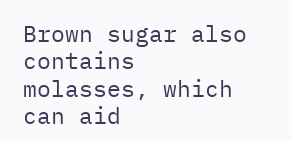Brown sugar also contains molasses, which can aid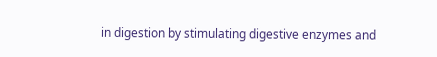in digestion by stimulating digestive enzymes and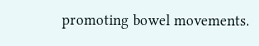promoting bowel movements.